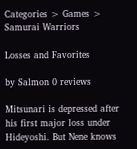Categories > Games > Samurai Warriors

Losses and Favorites

by Salmon 0 reviews

Mitsunari is depressed after his first major loss under Hideyoshi. But Nene knows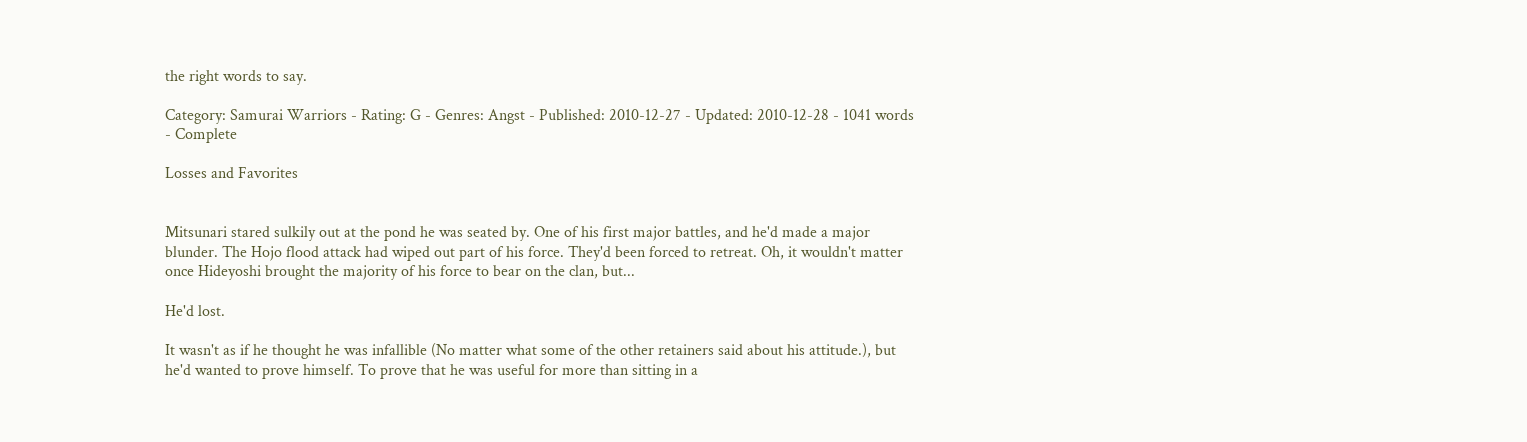the right words to say.

Category: Samurai Warriors - Rating: G - Genres: Angst - Published: 2010-12-27 - Updated: 2010-12-28 - 1041 words - Complete

Losses and Favorites


Mitsunari stared sulkily out at the pond he was seated by. One of his first major battles, and he'd made a major blunder. The Hojo flood attack had wiped out part of his force. They'd been forced to retreat. Oh, it wouldn't matter once Hideyoshi brought the majority of his force to bear on the clan, but...

He'd lost.

It wasn't as if he thought he was infallible (No matter what some of the other retainers said about his attitude.), but he'd wanted to prove himself. To prove that he was useful for more than sitting in a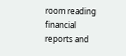room reading financial reports and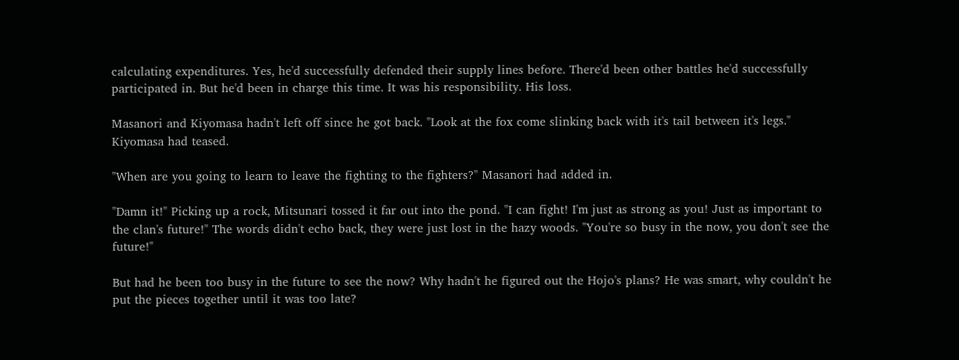calculating expenditures. Yes, he'd successfully defended their supply lines before. There'd been other battles he'd successfully participated in. But he'd been in charge this time. It was his responsibility. His loss.

Masanori and Kiyomasa hadn't left off since he got back. "Look at the fox come slinking back with it's tail between it's legs." Kiyomasa had teased.

"When are you going to learn to leave the fighting to the fighters?" Masanori had added in.

"Damn it!" Picking up a rock, Mitsunari tossed it far out into the pond. "I can fight! I'm just as strong as you! Just as important to the clan's future!" The words didn't echo back, they were just lost in the hazy woods. "You're so busy in the now, you don't see the future!"

But had he been too busy in the future to see the now? Why hadn't he figured out the Hojo's plans? He was smart, why couldn't he put the pieces together until it was too late?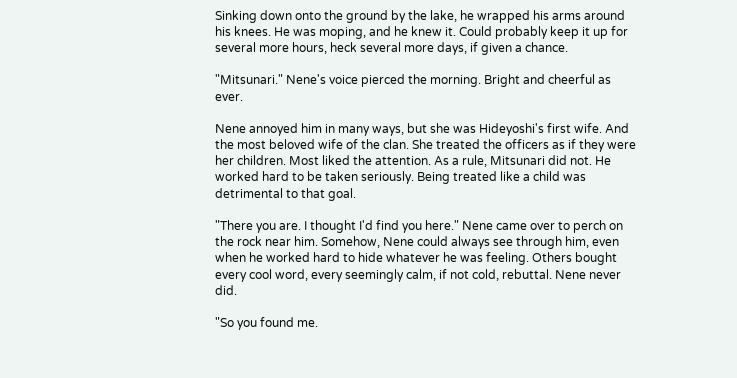Sinking down onto the ground by the lake, he wrapped his arms around his knees. He was moping, and he knew it. Could probably keep it up for several more hours, heck several more days, if given a chance.

"Mitsunari." Nene's voice pierced the morning. Bright and cheerful as ever.

Nene annoyed him in many ways, but she was Hideyoshi's first wife. And the most beloved wife of the clan. She treated the officers as if they were her children. Most liked the attention. As a rule, Mitsunari did not. He worked hard to be taken seriously. Being treated like a child was detrimental to that goal.

"There you are. I thought I'd find you here." Nene came over to perch on the rock near him. Somehow, Nene could always see through him, even when he worked hard to hide whatever he was feeling. Others bought every cool word, every seemingly calm, if not cold, rebuttal. Nene never did.

"So you found me.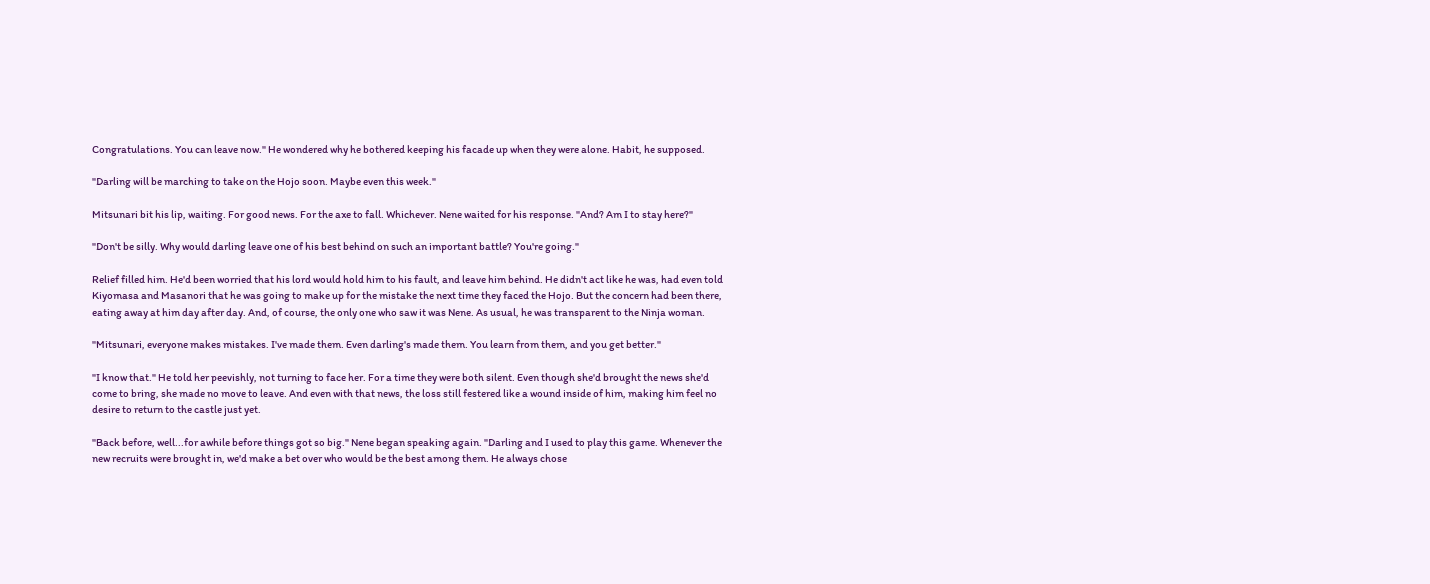Congratulations. You can leave now." He wondered why he bothered keeping his facade up when they were alone. Habit, he supposed.

"Darling will be marching to take on the Hojo soon. Maybe even this week."

Mitsunari bit his lip, waiting. For good news. For the axe to fall. Whichever. Nene waited for his response. "And? Am I to stay here?"

"Don't be silly. Why would darling leave one of his best behind on such an important battle? You're going."

Relief filled him. He'd been worried that his lord would hold him to his fault, and leave him behind. He didn't act like he was, had even told Kiyomasa and Masanori that he was going to make up for the mistake the next time they faced the Hojo. But the concern had been there, eating away at him day after day. And, of course, the only one who saw it was Nene. As usual, he was transparent to the Ninja woman.

"Mitsunari, everyone makes mistakes. I've made them. Even darling's made them. You learn from them, and you get better."

"I know that." He told her peevishly, not turning to face her. For a time they were both silent. Even though she'd brought the news she'd come to bring, she made no move to leave. And even with that news, the loss still festered like a wound inside of him, making him feel no desire to return to the castle just yet.

"Back before, well...for awhile before things got so big." Nene began speaking again. "Darling and I used to play this game. Whenever the new recruits were brought in, we'd make a bet over who would be the best among them. He always chose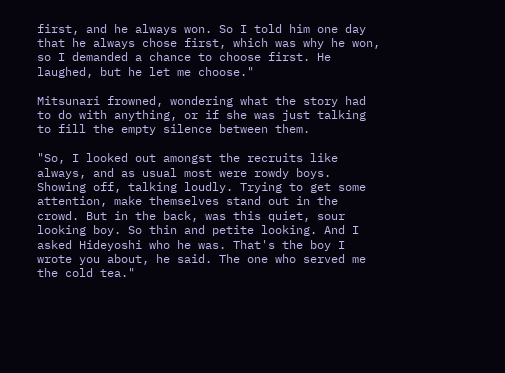first, and he always won. So I told him one day that he always chose first, which was why he won, so I demanded a chance to choose first. He laughed, but he let me choose."

Mitsunari frowned, wondering what the story had to do with anything, or if she was just talking to fill the empty silence between them.

"So, I looked out amongst the recruits like always, and as usual most were rowdy boys. Showing off, talking loudly. Trying to get some attention, make themselves stand out in the crowd. But in the back, was this quiet, sour looking boy. So thin and petite looking. And I asked Hideyoshi who he was. That's the boy I wrote you about, he said. The one who served me the cold tea."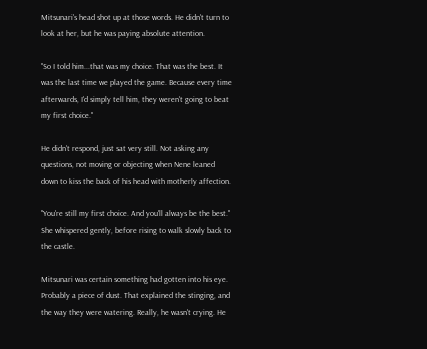Mitsunari's head shot up at those words. He didn't turn to look at her, but he was paying absolute attention.

"So I told him...that was my choice. That was the best. It was the last time we played the game. Because every time afterwards, I'd simply tell him, they weren't going to beat my first choice."

He didn't respond, just sat very still. Not asking any questions, not moving or objecting when Nene leaned down to kiss the back of his head with motherly affection.

"You're still my first choice. And you'll always be the best." She whispered gently, before rising to walk slowly back to the castle.

Mitsunari was certain something had gotten into his eye. Probably a piece of dust. That explained the stinging, and the way they were watering. Really, he wasn't crying. He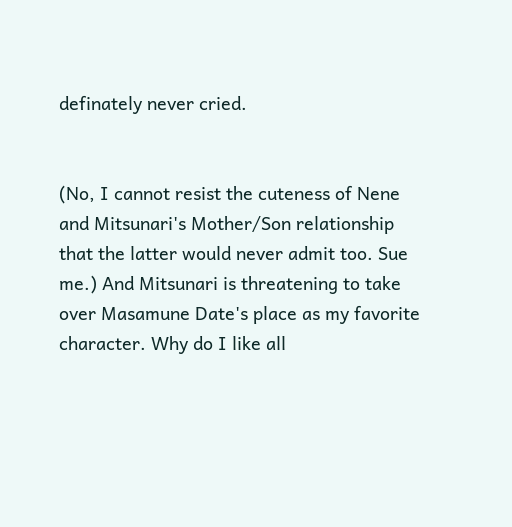definately never cried.


(No, I cannot resist the cuteness of Nene and Mitsunari's Mother/Son relationship that the latter would never admit too. Sue me.) And Mitsunari is threatening to take over Masamune Date's place as my favorite character. Why do I like all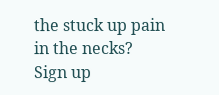the stuck up pain in the necks?
Sign up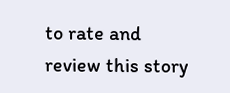to rate and review this story